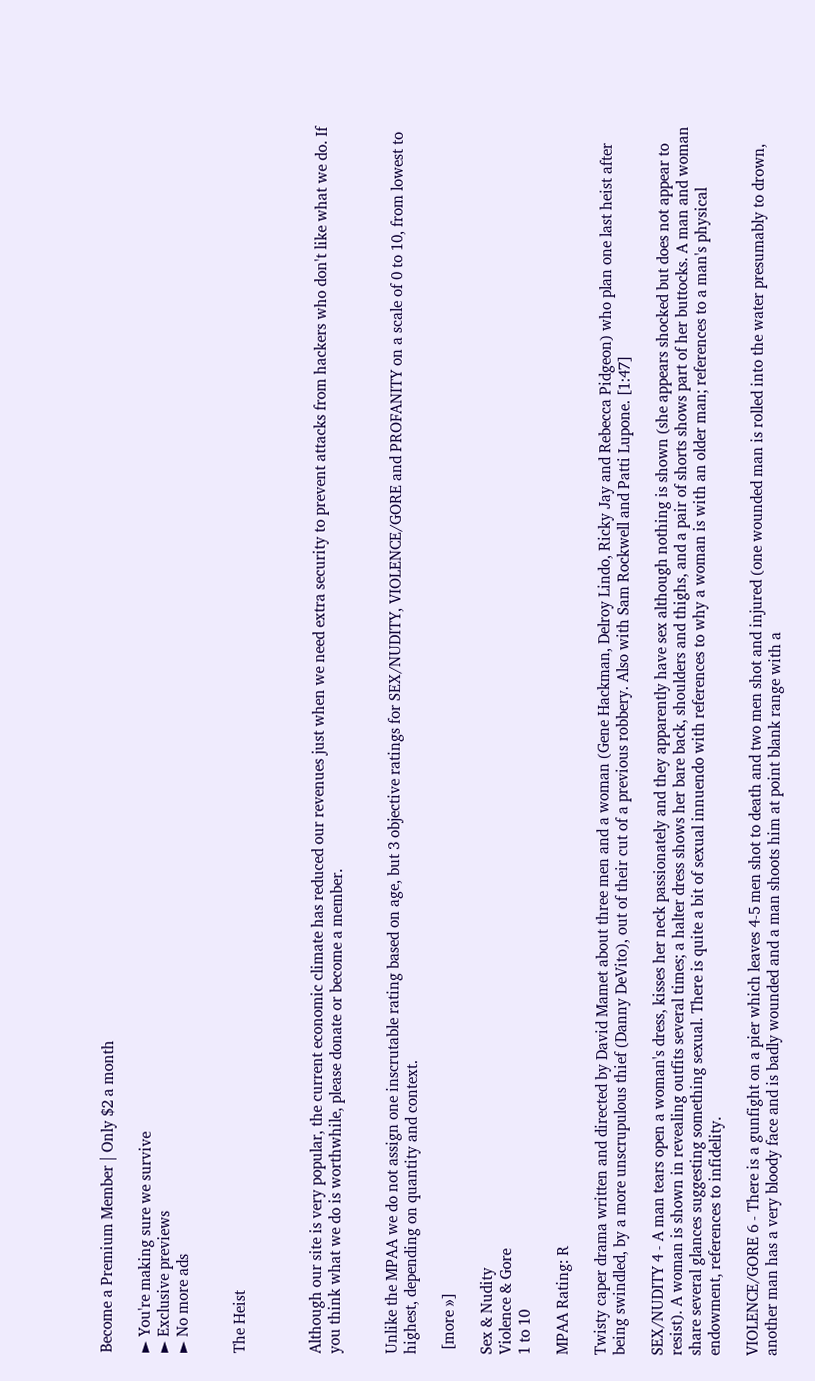Become a Premium Member | Only $2 a month

► You're making sure we survive
► Exclusive previews
► No more ads


The Heist



Although our site is very popular, the current economic climate has reduced our revenues just when we need extra security to prevent attacks from hackers who don't like what we do. If you think what we do is worthwhile, please donate or become a member.


Unlike the MPAA we do not assign one inscrutable rating based on age, but 3 objective ratings for SEX/NUDITY, VIOLENCE/GORE and PROFANITY on a scale of 0 to 10, from lowest to highest, depending on quantity and context.

 [more »]

Sex & Nudity
Violence & Gore
1 to 10

MPAA Rating: R

Twisty caper drama written and directed by David Mamet about three men and a woman (Gene Hackman, Delroy Lindo, Ricky Jay and Rebecca Pidgeon) who plan one last heist after being swindled, by a more unscrupulous thief (Danny DeVito), out of their cut of a previous robbery. Also with Sam Rockwell and Patti Lupone. [1:47]

SEX/NUDITY 4 - A man tears open a woman's dress, kisses her neck passionately and they apparently have sex although nothing is shown (she appears shocked but does not appear to resist). A woman is shown in revealing outfits several times; a halter dress shows her bare back, shoulders and thighs, and a pair of shorts shows part of her buttocks. A man and woman share several glances suggesting something sexual. There is quite a bit of sexual innuendo with references to why a woman is with an older man; references to a man's physical endowment, references to infidelity.

VIOLENCE/GORE 6 - There is a gunfight on a pier which leaves 4-5 men shot to death and two men shot and injured (one wounded man is rolled into the water presumably to drown, another man has a very bloody face and is badly wounded and a man shoots him at point blank range with a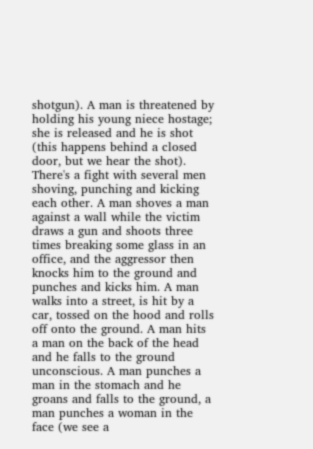shotgun). A man is threatened by holding his young niece hostage; she is released and he is shot (this happens behind a closed door, but we hear the shot). There's a fight with several men shoving, punching and kicking each other. A man shoves a man against a wall while the victim draws a gun and shoots three times breaking some glass in an office, and the aggressor then knocks him to the ground and punches and kicks him. A man walks into a street, is hit by a car, tossed on the hood and rolls off onto the ground. A man hits a man on the back of the head and he falls to the ground unconscious. A man punches a man in the stomach and he groans and falls to the ground, a man punches a woman in the face (we see a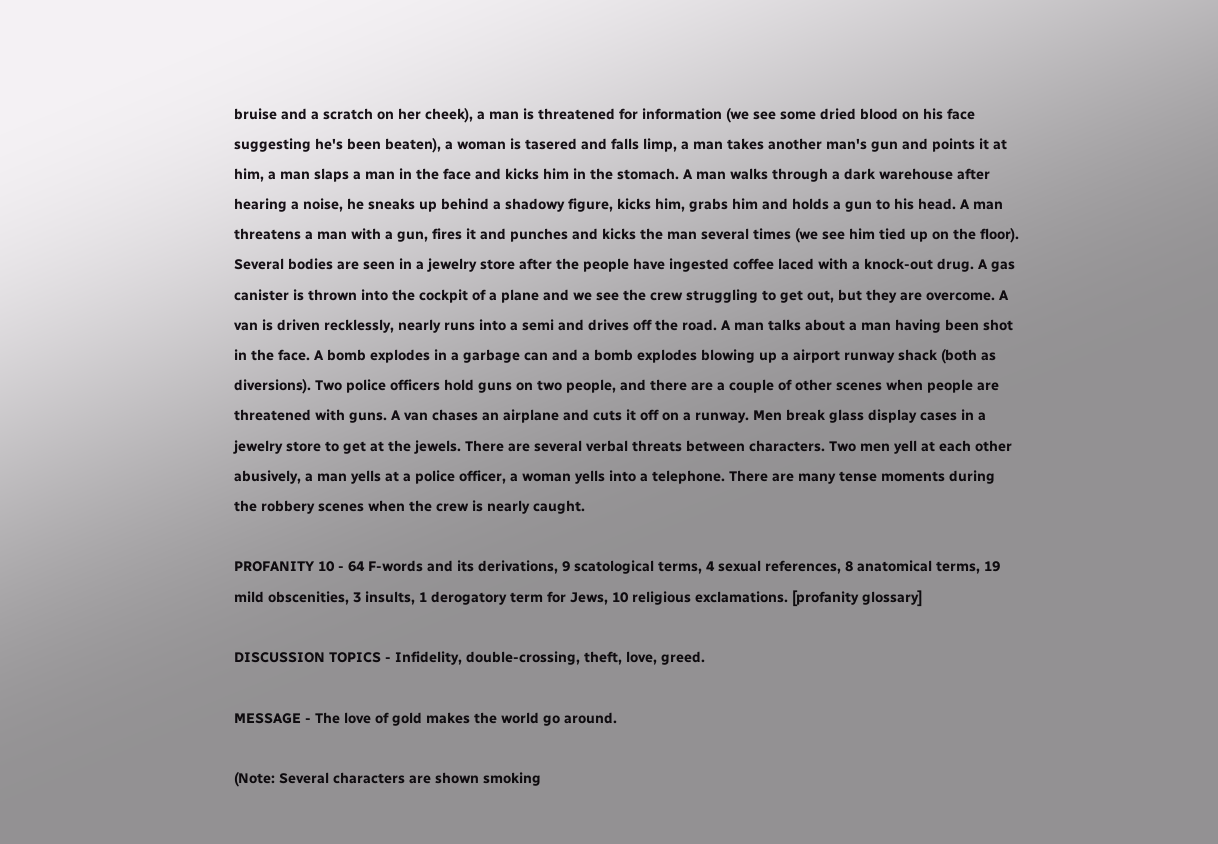bruise and a scratch on her cheek), a man is threatened for information (we see some dried blood on his face suggesting he's been beaten), a woman is tasered and falls limp, a man takes another man's gun and points it at him, a man slaps a man in the face and kicks him in the stomach. A man walks through a dark warehouse after hearing a noise, he sneaks up behind a shadowy figure, kicks him, grabs him and holds a gun to his head. A man threatens a man with a gun, fires it and punches and kicks the man several times (we see him tied up on the floor). Several bodies are seen in a jewelry store after the people have ingested coffee laced with a knock-out drug. A gas canister is thrown into the cockpit of a plane and we see the crew struggling to get out, but they are overcome. A van is driven recklessly, nearly runs into a semi and drives off the road. A man talks about a man having been shot in the face. A bomb explodes in a garbage can and a bomb explodes blowing up a airport runway shack (both as diversions). Two police officers hold guns on two people, and there are a couple of other scenes when people are threatened with guns. A van chases an airplane and cuts it off on a runway. Men break glass display cases in a jewelry store to get at the jewels. There are several verbal threats between characters. Two men yell at each other abusively, a man yells at a police officer, a woman yells into a telephone. There are many tense moments during the robbery scenes when the crew is nearly caught.

PROFANITY 10 - 64 F-words and its derivations, 9 scatological terms, 4 sexual references, 8 anatomical terms, 19 mild obscenities, 3 insults, 1 derogatory term for Jews, 10 religious exclamations. [profanity glossary]

DISCUSSION TOPICS - Infidelity, double-crossing, theft, love, greed.

MESSAGE - The love of gold makes the world go around.

(Note: Several characters are shown smoking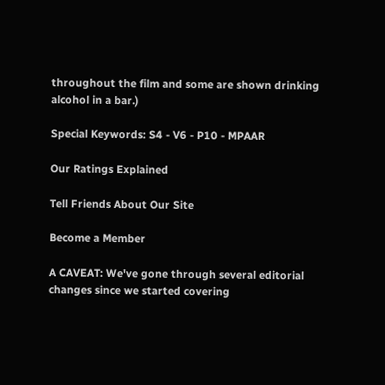throughout the film and some are shown drinking alcohol in a bar.)

Special Keywords: S4 - V6 - P10 - MPAAR

Our Ratings Explained

Tell Friends About Our Site

Become a Member

A CAVEAT: We've gone through several editorial changes since we started covering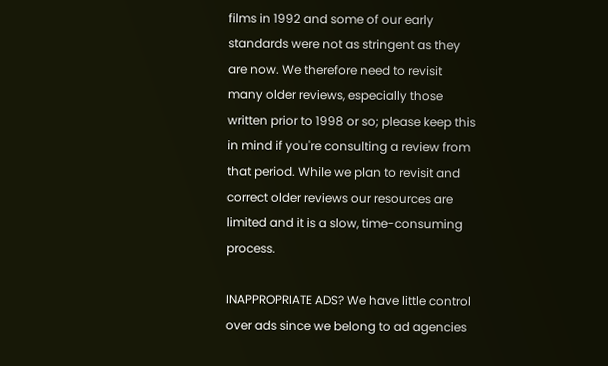films in 1992 and some of our early standards were not as stringent as they are now. We therefore need to revisit many older reviews, especially those written prior to 1998 or so; please keep this in mind if you're consulting a review from that period. While we plan to revisit and correct older reviews our resources are limited and it is a slow, time-consuming process.

INAPPROPRIATE ADS? We have little control over ads since we belong to ad agencies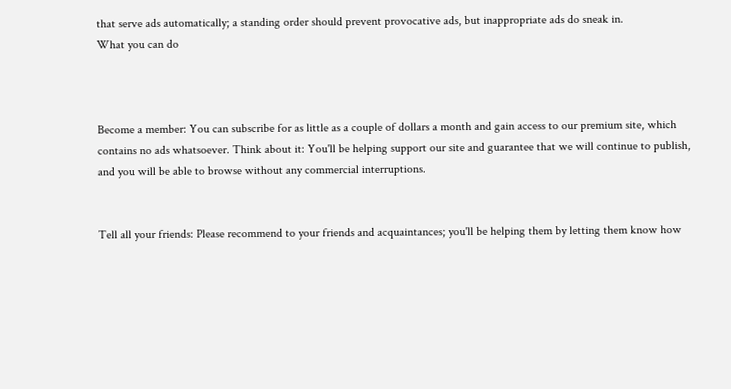that serve ads automatically; a standing order should prevent provocative ads, but inappropriate ads do sneak in.
What you can do



Become a member: You can subscribe for as little as a couple of dollars a month and gain access to our premium site, which contains no ads whatsoever. Think about it: You'll be helping support our site and guarantee that we will continue to publish, and you will be able to browse without any commercial interruptions.


Tell all your friends: Please recommend to your friends and acquaintances; you'll be helping them by letting them know how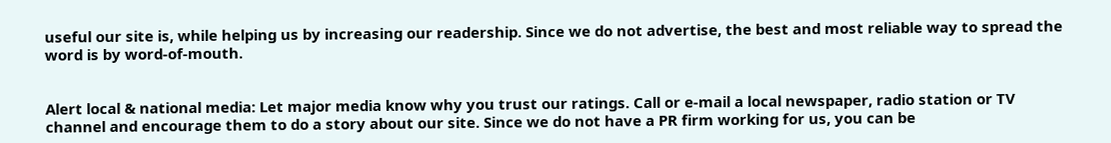useful our site is, while helping us by increasing our readership. Since we do not advertise, the best and most reliable way to spread the word is by word-of-mouth.


Alert local & national media: Let major media know why you trust our ratings. Call or e-mail a local newspaper, radio station or TV channel and encourage them to do a story about our site. Since we do not have a PR firm working for us, you can be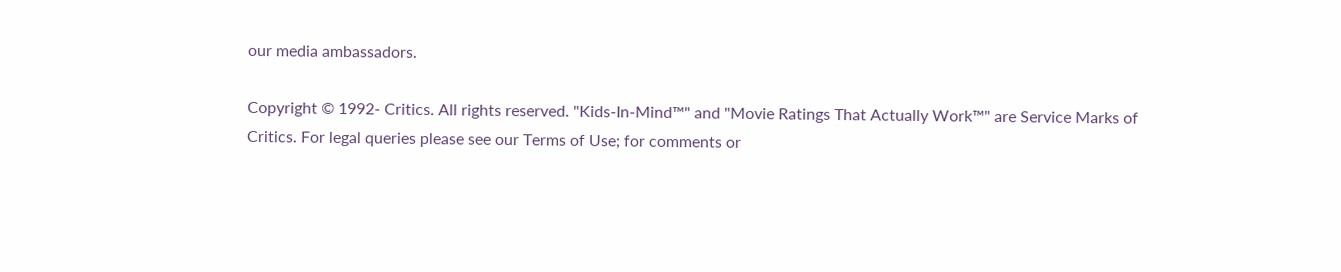our media ambassadors.

Copyright © 1992- Critics. All rights reserved. "Kids-In-Mind™" and "Movie Ratings That Actually Work™" are Service Marks of Critics. For legal queries please see our Terms of Use; for comments or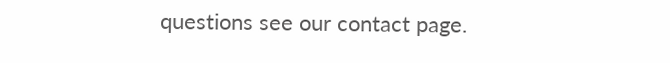questions see our contact page.